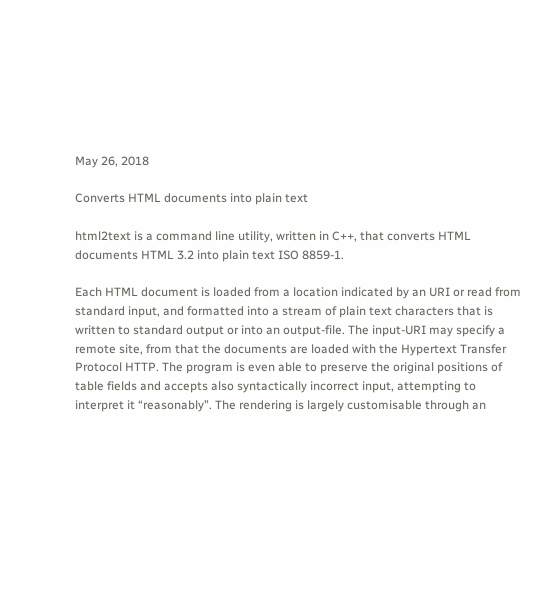May 26, 2018

Converts HTML documents into plain text

html2text is a command line utility, written in C++, that converts HTML documents HTML 3.2 into plain text ISO 8859-1.

Each HTML document is loaded from a location indicated by an URI or read from standard input, and formatted into a stream of plain text characters that is written to standard output or into an output-file. The input-URI may specify a remote site, from that the documents are loaded with the Hypertext Transfer Protocol HTTP. The program is even able to preserve the original positions of table fields and accepts also syntactically incorrect input, attempting to interpret it “reasonably”. The rendering is largely customisable through an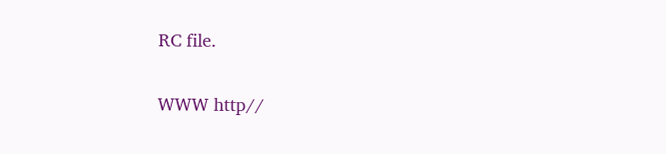RC file.

WWW http//